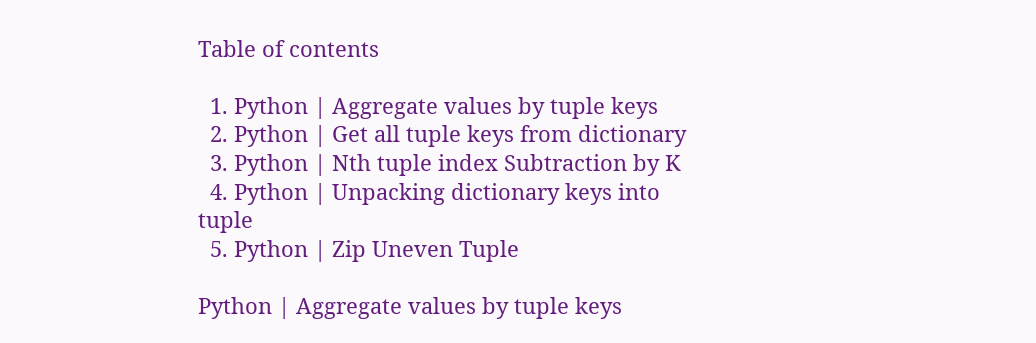Table of contents

  1. Python | Aggregate values by tuple keys
  2. Python | Get all tuple keys from dictionary
  3. Python | Nth tuple index Subtraction by K
  4. Python | Unpacking dictionary keys into tuple
  5. Python | Zip Uneven Tuple

Python | Aggregate values by tuple keys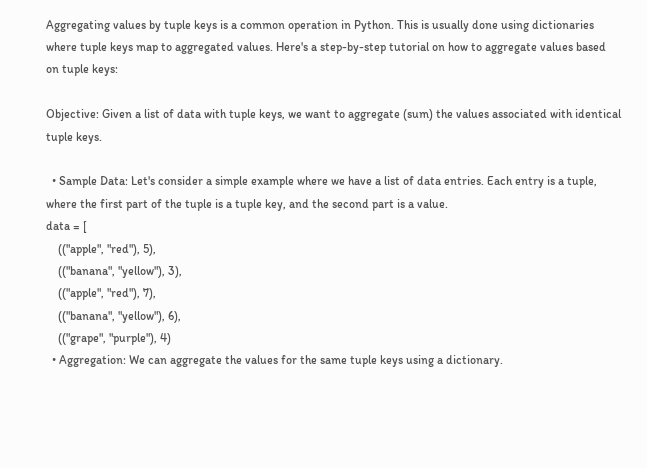Aggregating values by tuple keys is a common operation in Python. This is usually done using dictionaries where tuple keys map to aggregated values. Here's a step-by-step tutorial on how to aggregate values based on tuple keys:

Objective: Given a list of data with tuple keys, we want to aggregate (sum) the values associated with identical tuple keys.

  • Sample Data: Let's consider a simple example where we have a list of data entries. Each entry is a tuple, where the first part of the tuple is a tuple key, and the second part is a value.
data = [
    (("apple", "red"), 5),
    (("banana", "yellow"), 3),
    (("apple", "red"), 7),
    (("banana", "yellow"), 6),
    (("grape", "purple"), 4)
  • Aggregation: We can aggregate the values for the same tuple keys using a dictionary.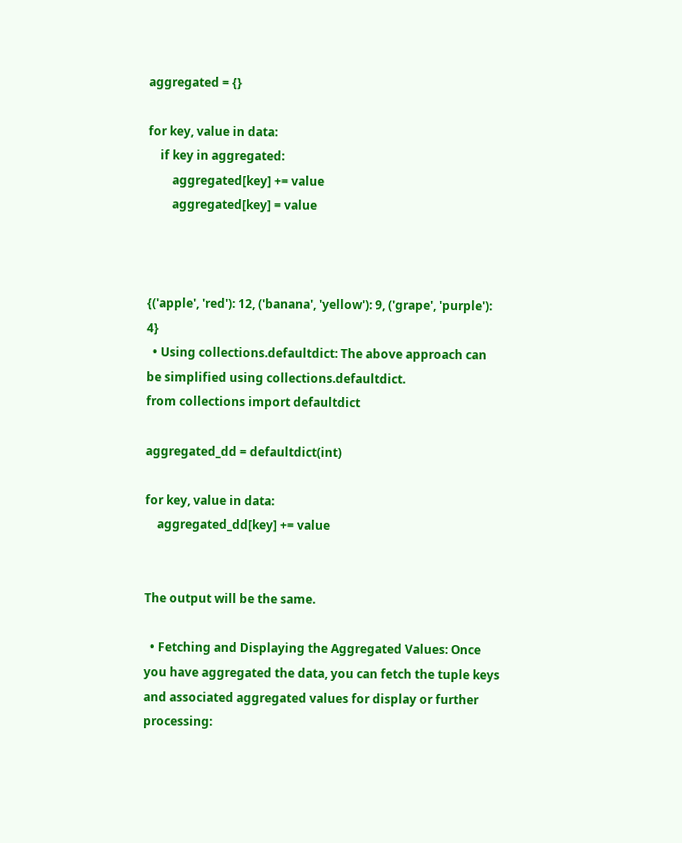aggregated = {}

for key, value in data:
    if key in aggregated:
        aggregated[key] += value
        aggregated[key] = value



{('apple', 'red'): 12, ('banana', 'yellow'): 9, ('grape', 'purple'): 4}
  • Using collections.defaultdict: The above approach can be simplified using collections.defaultdict.
from collections import defaultdict

aggregated_dd = defaultdict(int)

for key, value in data:
    aggregated_dd[key] += value


The output will be the same.

  • Fetching and Displaying the Aggregated Values: Once you have aggregated the data, you can fetch the tuple keys and associated aggregated values for display or further processing: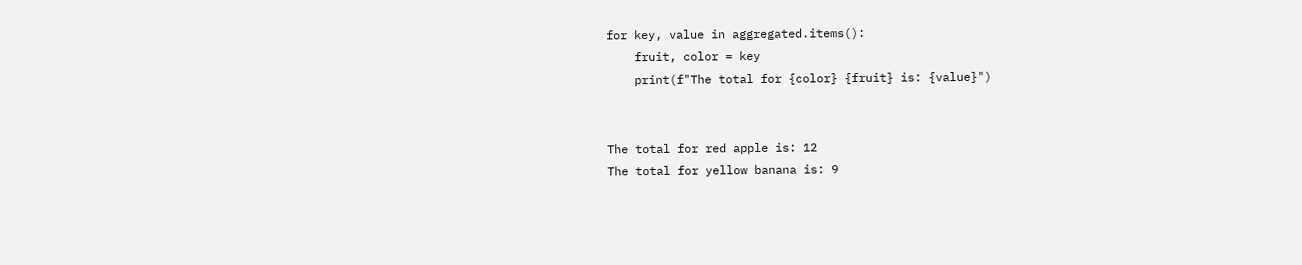for key, value in aggregated.items():
    fruit, color = key
    print(f"The total for {color} {fruit} is: {value}")


The total for red apple is: 12
The total for yellow banana is: 9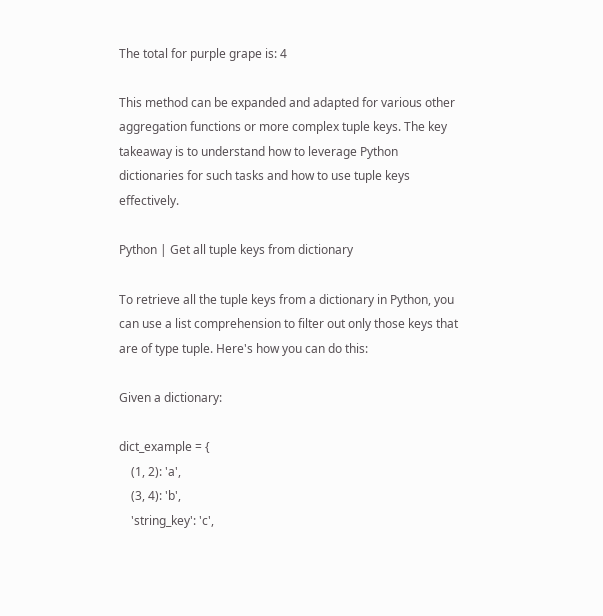The total for purple grape is: 4

This method can be expanded and adapted for various other aggregation functions or more complex tuple keys. The key takeaway is to understand how to leverage Python dictionaries for such tasks and how to use tuple keys effectively.

Python | Get all tuple keys from dictionary

To retrieve all the tuple keys from a dictionary in Python, you can use a list comprehension to filter out only those keys that are of type tuple. Here's how you can do this:

Given a dictionary:

dict_example = {
    (1, 2): 'a',
    (3, 4): 'b',
    'string_key': 'c',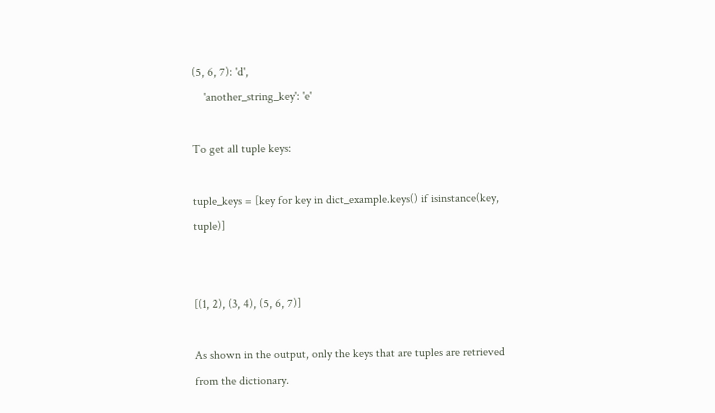(5, 6, 7): 'd',
    'another_string_key': 'e'

To get all tuple keys:

tuple_keys = [key for key in dict_example.keys() if isinstance(key, tuple)]


[(1, 2), (3, 4), (5, 6, 7)]

As shown in the output, only the keys that are tuples are retrieved from the dictionary.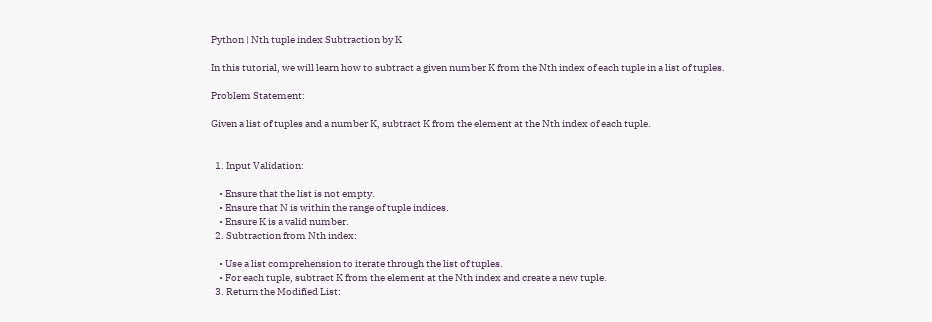Python | Nth tuple index Subtraction by K

In this tutorial, we will learn how to subtract a given number K from the Nth index of each tuple in a list of tuples.

Problem Statement:

Given a list of tuples and a number K, subtract K from the element at the Nth index of each tuple.


  1. Input Validation:

    • Ensure that the list is not empty.
    • Ensure that N is within the range of tuple indices.
    • Ensure K is a valid number.
  2. Subtraction from Nth index:

    • Use a list comprehension to iterate through the list of tuples.
    • For each tuple, subtract K from the element at the Nth index and create a new tuple.
  3. Return the Modified List: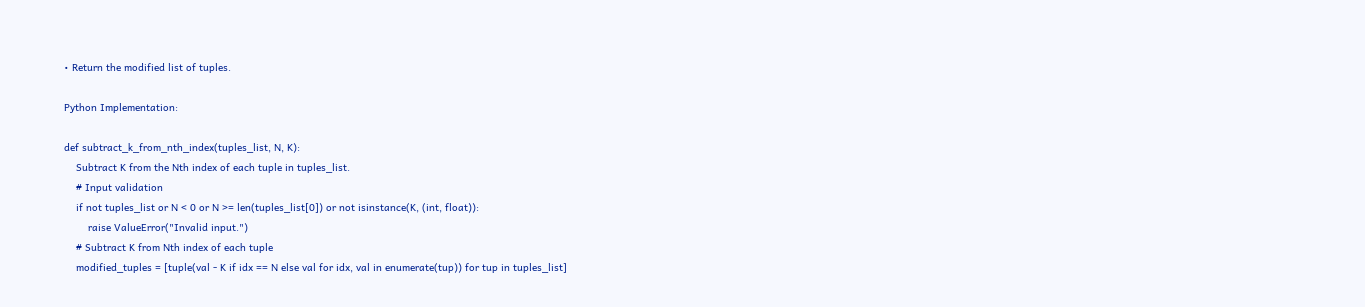• Return the modified list of tuples.

Python Implementation:

def subtract_k_from_nth_index(tuples_list, N, K):
    Subtract K from the Nth index of each tuple in tuples_list.
    # Input validation
    if not tuples_list or N < 0 or N >= len(tuples_list[0]) or not isinstance(K, (int, float)):
        raise ValueError("Invalid input.")
    # Subtract K from Nth index of each tuple
    modified_tuples = [tuple(val - K if idx == N else val for idx, val in enumerate(tup)) for tup in tuples_list]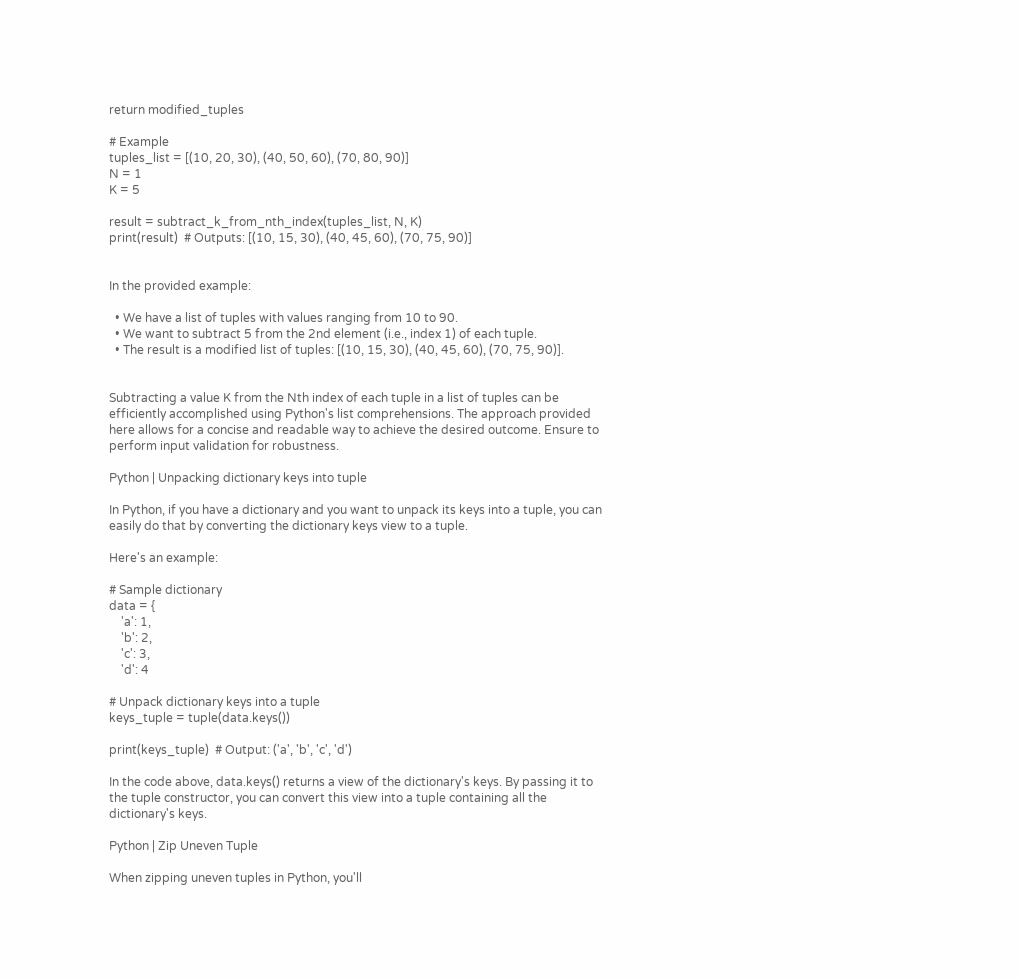return modified_tuples

# Example
tuples_list = [(10, 20, 30), (40, 50, 60), (70, 80, 90)]
N = 1
K = 5

result = subtract_k_from_nth_index(tuples_list, N, K)
print(result)  # Outputs: [(10, 15, 30), (40, 45, 60), (70, 75, 90)]


In the provided example:

  • We have a list of tuples with values ranging from 10 to 90.
  • We want to subtract 5 from the 2nd element (i.e., index 1) of each tuple.
  • The result is a modified list of tuples: [(10, 15, 30), (40, 45, 60), (70, 75, 90)].


Subtracting a value K from the Nth index of each tuple in a list of tuples can be efficiently accomplished using Python's list comprehensions. The approach provided here allows for a concise and readable way to achieve the desired outcome. Ensure to perform input validation for robustness.

Python | Unpacking dictionary keys into tuple

In Python, if you have a dictionary and you want to unpack its keys into a tuple, you can easily do that by converting the dictionary keys view to a tuple.

Here's an example:

# Sample dictionary
data = {
    'a': 1,
    'b': 2,
    'c': 3,
    'd': 4

# Unpack dictionary keys into a tuple
keys_tuple = tuple(data.keys())

print(keys_tuple)  # Output: ('a', 'b', 'c', 'd')

In the code above, data.keys() returns a view of the dictionary's keys. By passing it to the tuple constructor, you can convert this view into a tuple containing all the dictionary's keys.

Python | Zip Uneven Tuple

When zipping uneven tuples in Python, you'll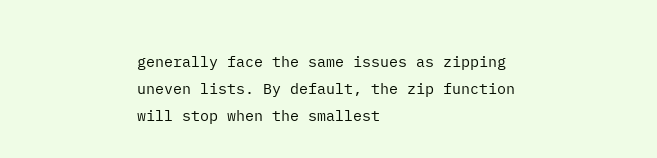generally face the same issues as zipping uneven lists. By default, the zip function will stop when the smallest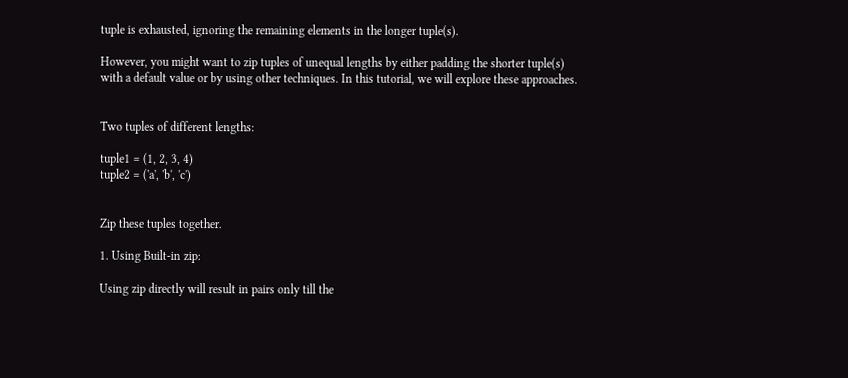tuple is exhausted, ignoring the remaining elements in the longer tuple(s).

However, you might want to zip tuples of unequal lengths by either padding the shorter tuple(s) with a default value or by using other techniques. In this tutorial, we will explore these approaches.


Two tuples of different lengths:

tuple1 = (1, 2, 3, 4)
tuple2 = ('a', 'b', 'c')


Zip these tuples together.

1. Using Built-in zip:

Using zip directly will result in pairs only till the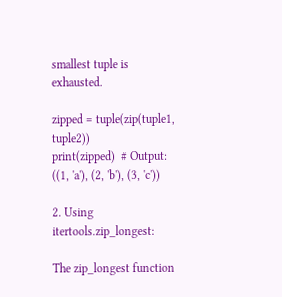smallest tuple is exhausted.

zipped = tuple(zip(tuple1, tuple2))
print(zipped)  # Output: ((1, 'a'), (2, 'b'), (3, 'c'))

2. Using itertools.zip_longest:

The zip_longest function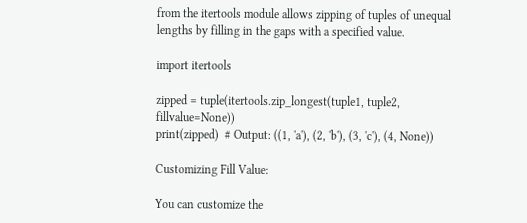from the itertools module allows zipping of tuples of unequal lengths by filling in the gaps with a specified value.

import itertools

zipped = tuple(itertools.zip_longest(tuple1, tuple2, fillvalue=None))
print(zipped)  # Output: ((1, 'a'), (2, 'b'), (3, 'c'), (4, None))

Customizing Fill Value:

You can customize the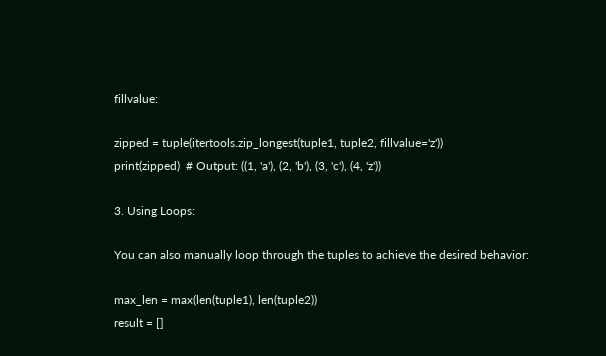fillvalue:

zipped = tuple(itertools.zip_longest(tuple1, tuple2, fillvalue='z'))
print(zipped)  # Output: ((1, 'a'), (2, 'b'), (3, 'c'), (4, 'z'))

3. Using Loops:

You can also manually loop through the tuples to achieve the desired behavior:

max_len = max(len(tuple1), len(tuple2))
result = []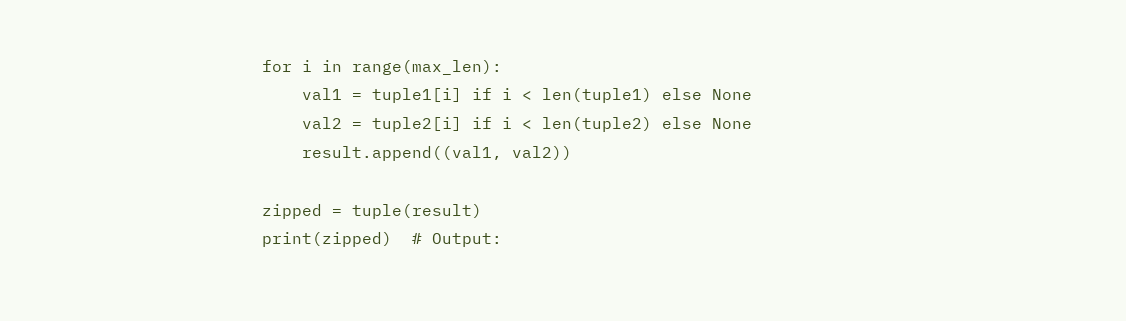for i in range(max_len):
    val1 = tuple1[i] if i < len(tuple1) else None
    val2 = tuple2[i] if i < len(tuple2) else None
    result.append((val1, val2))

zipped = tuple(result)
print(zipped)  # Output: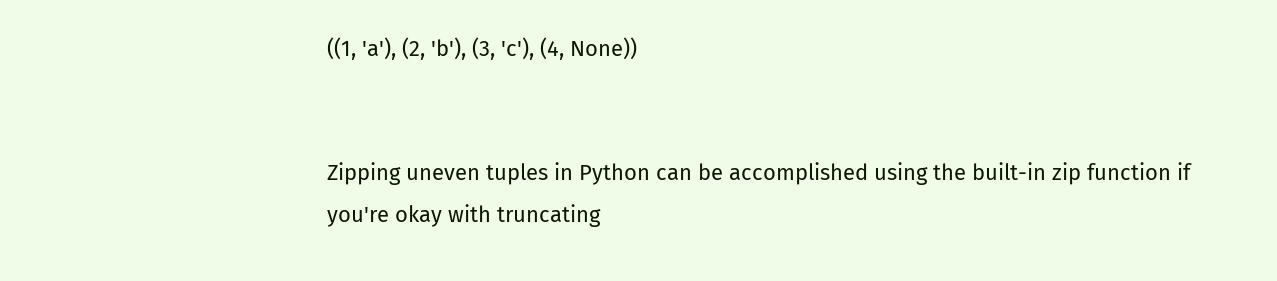((1, 'a'), (2, 'b'), (3, 'c'), (4, None))


Zipping uneven tuples in Python can be accomplished using the built-in zip function if you're okay with truncating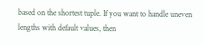based on the shortest tuple. If you want to handle uneven lengths with default values, then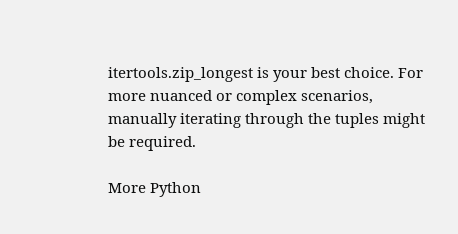itertools.zip_longest is your best choice. For more nuanced or complex scenarios, manually iterating through the tuples might be required.

More Python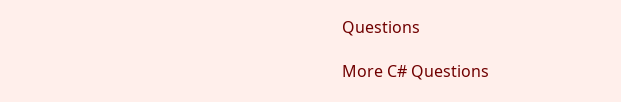Questions

More C# Questions